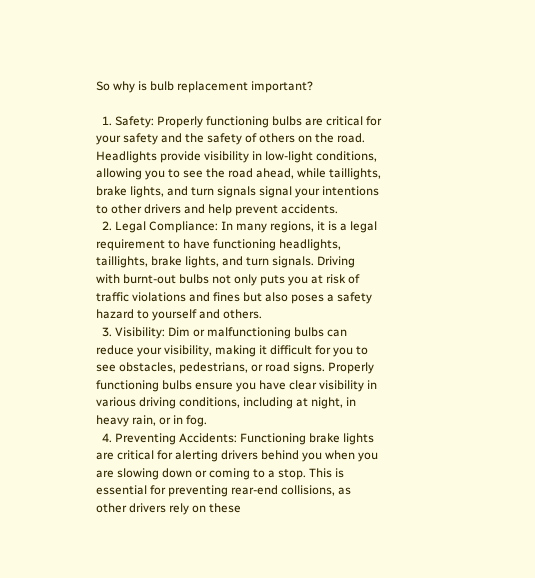So why is bulb replacement important?

  1. Safety: Properly functioning bulbs are critical for your safety and the safety of others on the road. Headlights provide visibility in low-light conditions, allowing you to see the road ahead, while taillights, brake lights, and turn signals signal your intentions to other drivers and help prevent accidents.
  2. Legal Compliance: In many regions, it is a legal requirement to have functioning headlights, taillights, brake lights, and turn signals. Driving with burnt-out bulbs not only puts you at risk of traffic violations and fines but also poses a safety hazard to yourself and others.
  3. Visibility: Dim or malfunctioning bulbs can reduce your visibility, making it difficult for you to see obstacles, pedestrians, or road signs. Properly functioning bulbs ensure you have clear visibility in various driving conditions, including at night, in heavy rain, or in fog.
  4. Preventing Accidents: Functioning brake lights are critical for alerting drivers behind you when you are slowing down or coming to a stop. This is essential for preventing rear-end collisions, as other drivers rely on these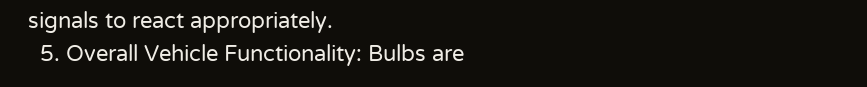signals to react appropriately.
  5. Overall Vehicle Functionality: Bulbs are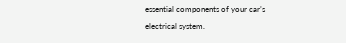essential components of your car’s electrical system.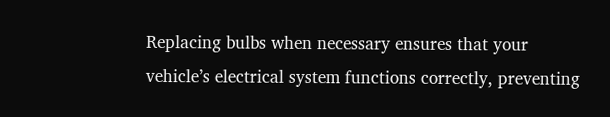Replacing bulbs when necessary ensures that your vehicle’s electrical system functions correctly, preventing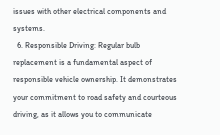issues with other electrical components and systems.
  6. Responsible Driving: Regular bulb replacement is a fundamental aspect of responsible vehicle ownership. It demonstrates your commitment to road safety and courteous driving, as it allows you to communicate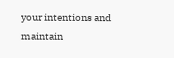your intentions and maintain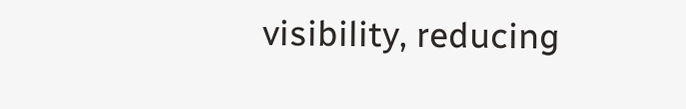visibility, reducing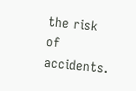the risk of accidents.